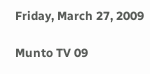Friday, March 27, 2009

Munto TV 09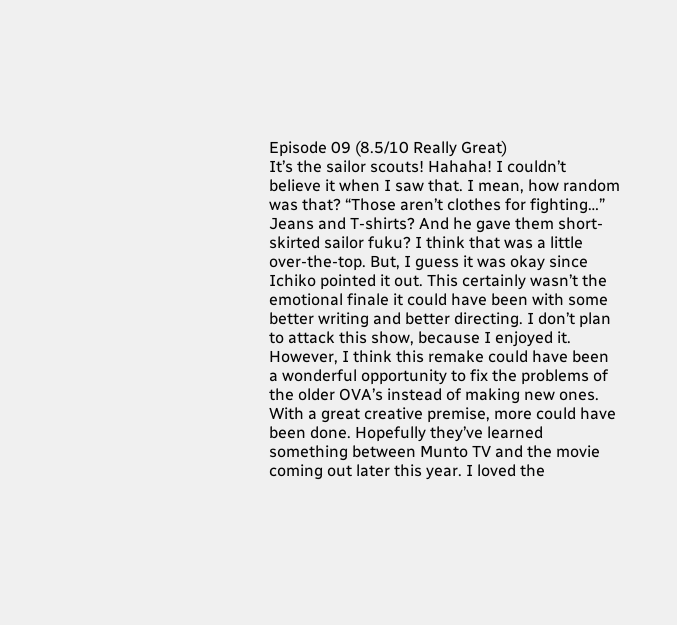Episode 09 (8.5/10 Really Great)
It’s the sailor scouts! Hahaha! I couldn’t believe it when I saw that. I mean, how random was that? “Those aren’t clothes for fighting…” Jeans and T-shirts? And he gave them short-skirted sailor fuku? I think that was a little over-the-top. But, I guess it was okay since Ichiko pointed it out. This certainly wasn’t the emotional finale it could have been with some better writing and better directing. I don’t plan to attack this show, because I enjoyed it. However, I think this remake could have been a wonderful opportunity to fix the problems of the older OVA’s instead of making new ones. With a great creative premise, more could have been done. Hopefully they’ve learned something between Munto TV and the movie coming out later this year. I loved the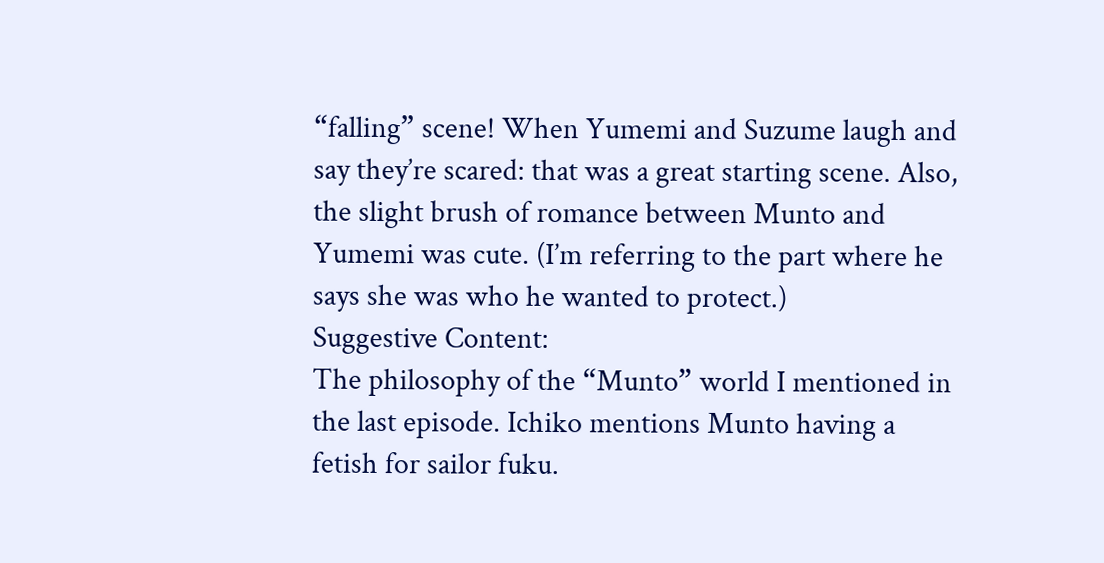“falling” scene! When Yumemi and Suzume laugh and say they’re scared: that was a great starting scene. Also, the slight brush of romance between Munto and Yumemi was cute. (I’m referring to the part where he says she was who he wanted to protect.)
Suggestive Content:
The philosophy of the “Munto” world I mentioned in the last episode. Ichiko mentions Munto having a fetish for sailor fuku.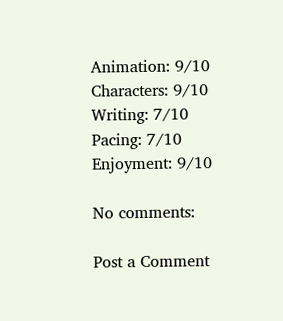Animation: 9/10
Characters: 9/10
Writing: 7/10
Pacing: 7/10
Enjoyment: 9/10

No comments:

Post a Comment